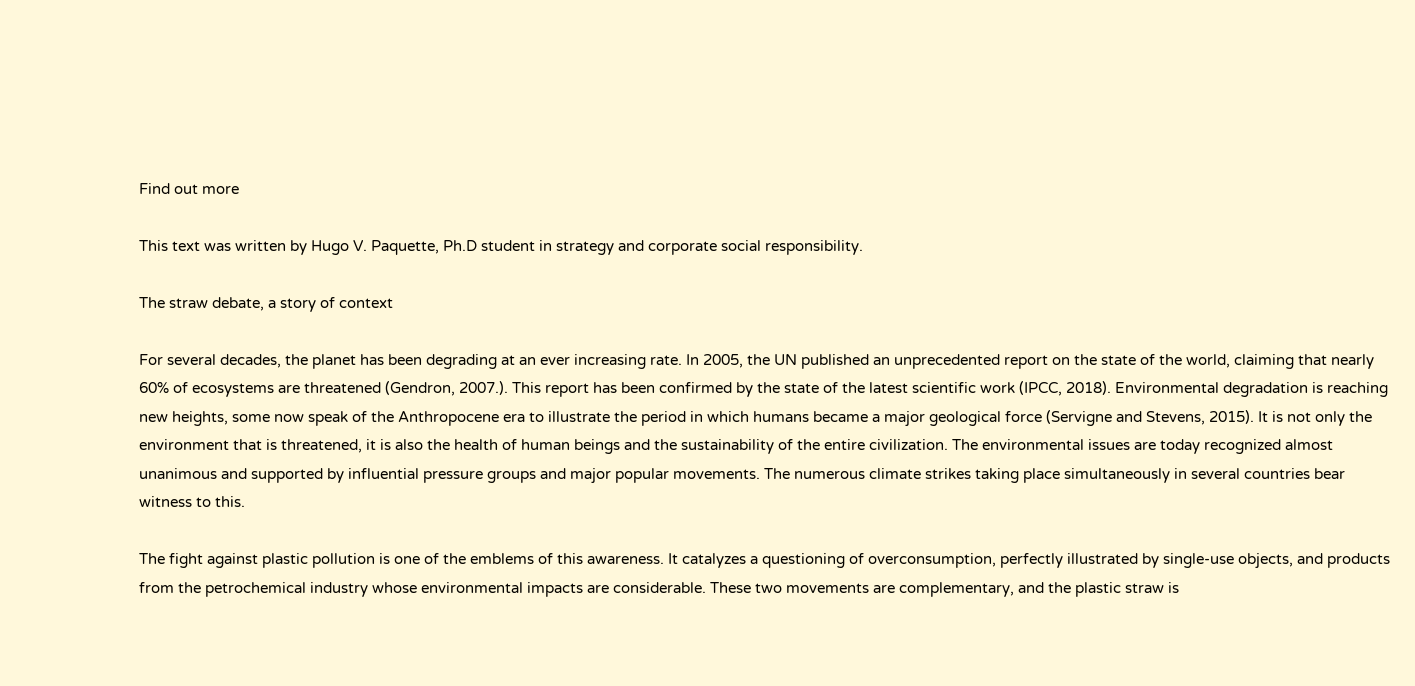Find out more

This text was written by Hugo V. Paquette, Ph.D student in strategy and corporate social responsibility.

The straw debate, a story of context

For several decades, the planet has been degrading at an ever increasing rate. In 2005, the UN published an unprecedented report on the state of the world, claiming that nearly 60% of ecosystems are threatened (Gendron, 2007.). This report has been confirmed by the state of the latest scientific work (IPCC, 2018). Environmental degradation is reaching new heights, some now speak of the Anthropocene era to illustrate the period in which humans became a major geological force (Servigne and Stevens, 2015). It is not only the environment that is threatened, it is also the health of human beings and the sustainability of the entire civilization. The environmental issues are today recognized almost unanimous and supported by influential pressure groups and major popular movements. The numerous climate strikes taking place simultaneously in several countries bear witness to this.

The fight against plastic pollution is one of the emblems of this awareness. It catalyzes a questioning of overconsumption, perfectly illustrated by single-use objects, and products from the petrochemical industry whose environmental impacts are considerable. These two movements are complementary, and the plastic straw is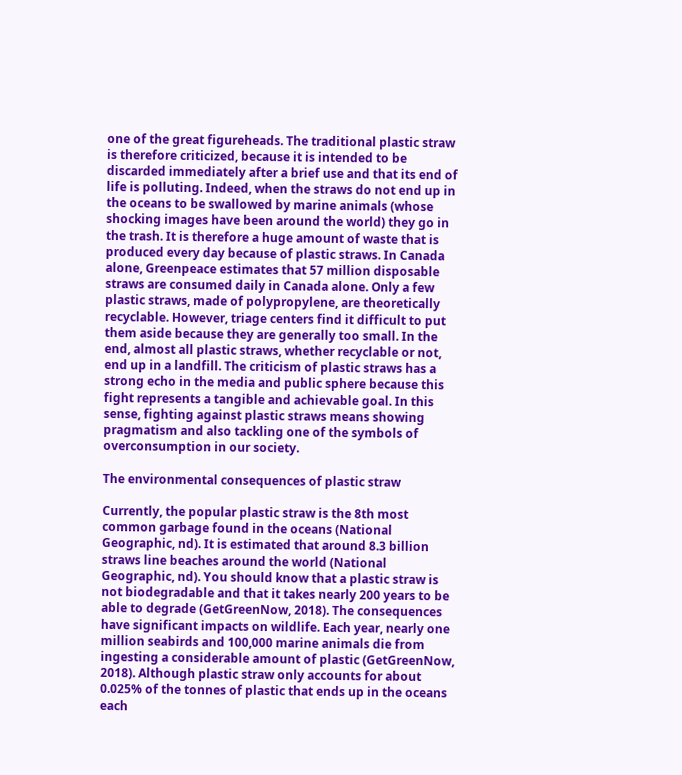one of the great figureheads. The traditional plastic straw is therefore criticized, because it is intended to be discarded immediately after a brief use and that its end of life is polluting. Indeed, when the straws do not end up in the oceans to be swallowed by marine animals (whose shocking images have been around the world) they go in the trash. It is therefore a huge amount of waste that is produced every day because of plastic straws. In Canada alone, Greenpeace estimates that 57 million disposable straws are consumed daily in Canada alone. Only a few plastic straws, made of polypropylene, are theoretically recyclable. However, triage centers find it difficult to put them aside because they are generally too small. In the end, almost all plastic straws, whether recyclable or not, end up in a landfill. The criticism of plastic straws has a strong echo in the media and public sphere because this fight represents a tangible and achievable goal. In this sense, fighting against plastic straws means showing pragmatism and also tackling one of the symbols of overconsumption in our society.

The environmental consequences of plastic straw

Currently, the popular plastic straw is the 8th most common garbage found in the oceans (National Geographic, nd). It is estimated that around 8.3 billion straws line beaches around the world (National Geographic, nd). You should know that a plastic straw is not biodegradable and that it takes nearly 200 years to be able to degrade (GetGreenNow, 2018). The consequences have significant impacts on wildlife. Each year, nearly one million seabirds and 100,000 marine animals die from ingesting a considerable amount of plastic (GetGreenNow, 2018). Although plastic straw only accounts for about 0.025% of the tonnes of plastic that ends up in the oceans each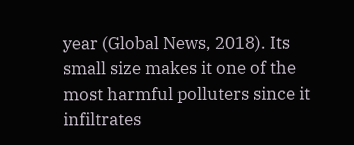year (Global News, 2018). Its small size makes it one of the most harmful polluters since it infiltrates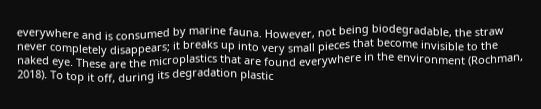everywhere and is consumed by marine fauna. However, not being biodegradable, the straw never completely disappears; it breaks up into very small pieces that become invisible to the naked eye. These are the microplastics that are found everywhere in the environment (Rochman, 2018). To top it off, during its degradation plastic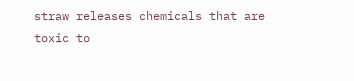straw releases chemicals that are toxic to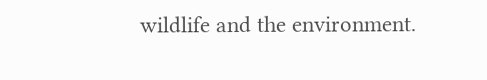wildlife and the environment.